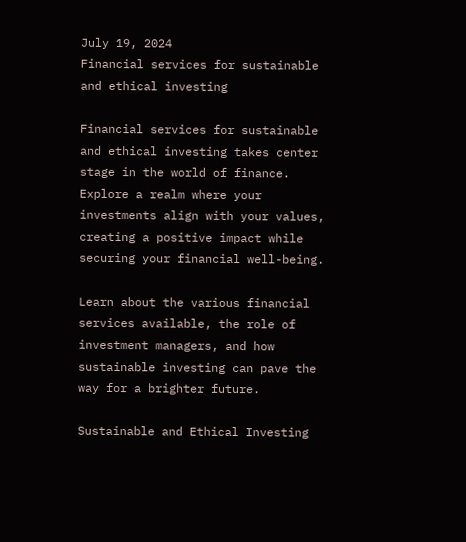July 19, 2024
Financial services for sustainable and ethical investing

Financial services for sustainable and ethical investing takes center stage in the world of finance. Explore a realm where your investments align with your values, creating a positive impact while securing your financial well-being.

Learn about the various financial services available, the role of investment managers, and how sustainable investing can pave the way for a brighter future.

Sustainable and Ethical Investing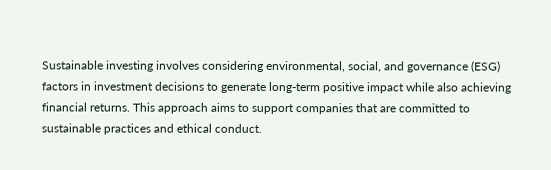Sustainable investing involves considering environmental, social, and governance (ESG) factors in investment decisions to generate long-term positive impact while also achieving financial returns. This approach aims to support companies that are committed to sustainable practices and ethical conduct.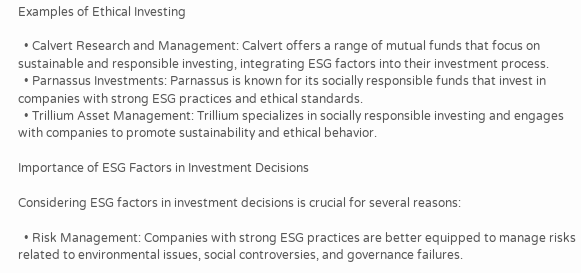Examples of Ethical Investing

  • Calvert Research and Management: Calvert offers a range of mutual funds that focus on sustainable and responsible investing, integrating ESG factors into their investment process.
  • Parnassus Investments: Parnassus is known for its socially responsible funds that invest in companies with strong ESG practices and ethical standards.
  • Trillium Asset Management: Trillium specializes in socially responsible investing and engages with companies to promote sustainability and ethical behavior.

Importance of ESG Factors in Investment Decisions

Considering ESG factors in investment decisions is crucial for several reasons:

  • Risk Management: Companies with strong ESG practices are better equipped to manage risks related to environmental issues, social controversies, and governance failures.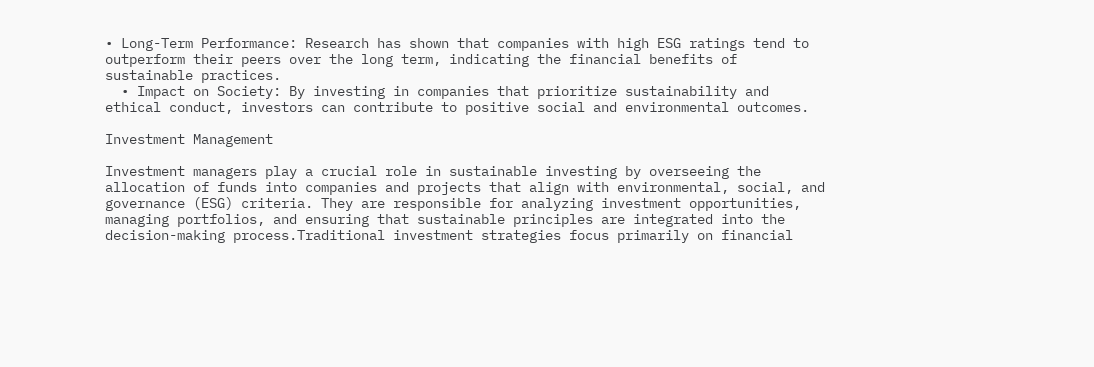• Long-Term Performance: Research has shown that companies with high ESG ratings tend to outperform their peers over the long term, indicating the financial benefits of sustainable practices.
  • Impact on Society: By investing in companies that prioritize sustainability and ethical conduct, investors can contribute to positive social and environmental outcomes.

Investment Management

Investment managers play a crucial role in sustainable investing by overseeing the allocation of funds into companies and projects that align with environmental, social, and governance (ESG) criteria. They are responsible for analyzing investment opportunities, managing portfolios, and ensuring that sustainable principles are integrated into the decision-making process.Traditional investment strategies focus primarily on financial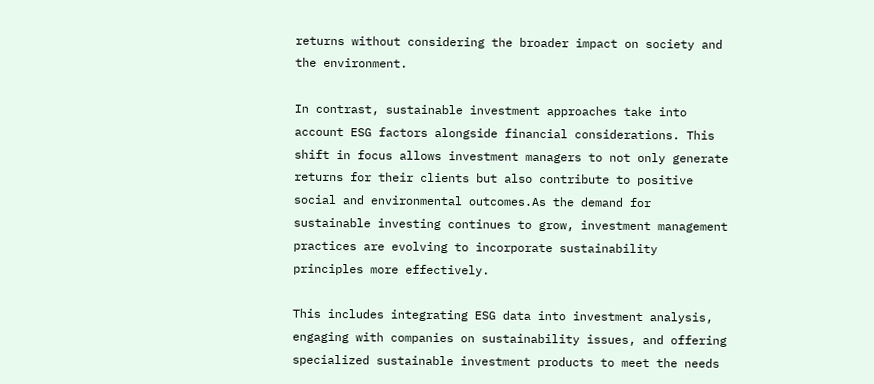returns without considering the broader impact on society and the environment.

In contrast, sustainable investment approaches take into account ESG factors alongside financial considerations. This shift in focus allows investment managers to not only generate returns for their clients but also contribute to positive social and environmental outcomes.As the demand for sustainable investing continues to grow, investment management practices are evolving to incorporate sustainability principles more effectively.

This includes integrating ESG data into investment analysis, engaging with companies on sustainability issues, and offering specialized sustainable investment products to meet the needs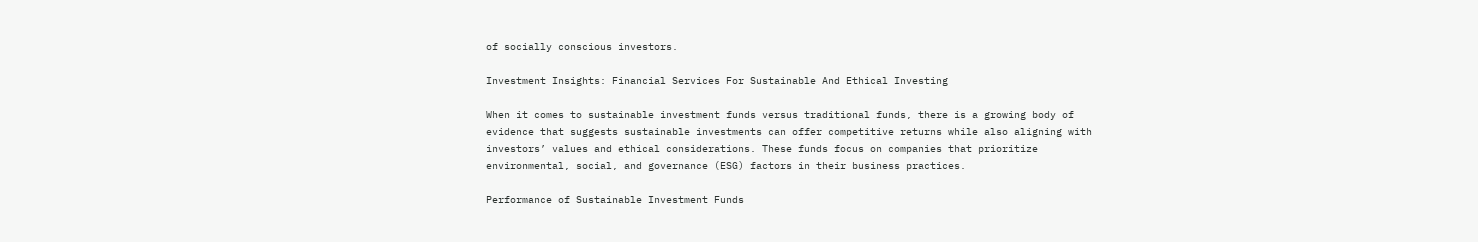of socially conscious investors.

Investment Insights: Financial Services For Sustainable And Ethical Investing

When it comes to sustainable investment funds versus traditional funds, there is a growing body of evidence that suggests sustainable investments can offer competitive returns while also aligning with investors’ values and ethical considerations. These funds focus on companies that prioritize environmental, social, and governance (ESG) factors in their business practices.

Performance of Sustainable Investment Funds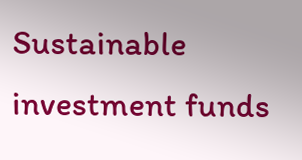Sustainable investment funds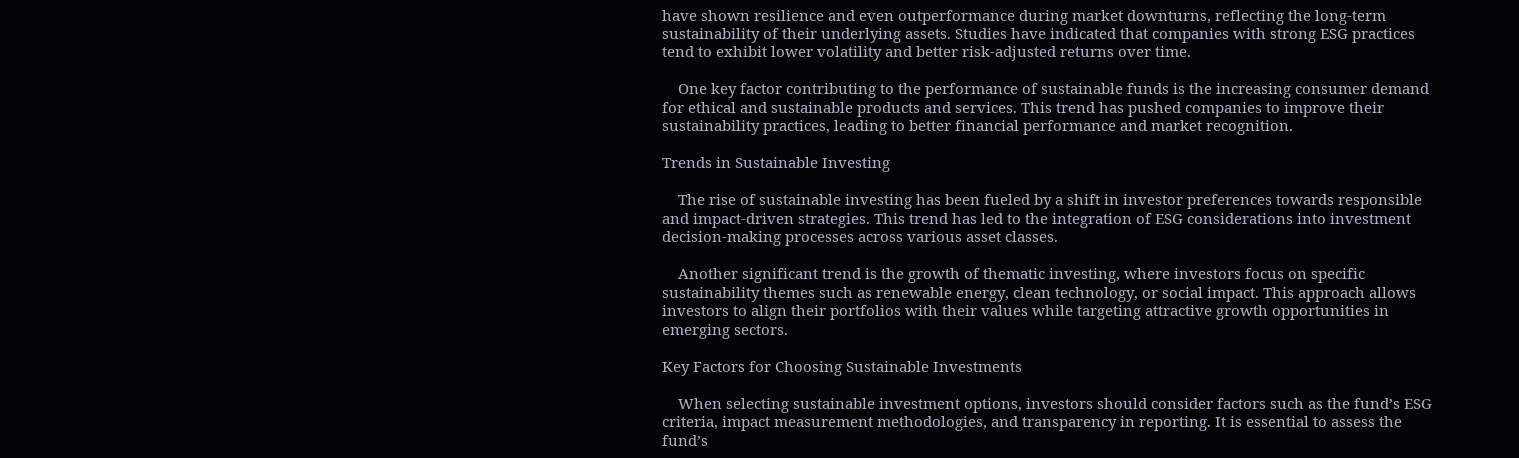have shown resilience and even outperformance during market downturns, reflecting the long-term sustainability of their underlying assets. Studies have indicated that companies with strong ESG practices tend to exhibit lower volatility and better risk-adjusted returns over time.

    One key factor contributing to the performance of sustainable funds is the increasing consumer demand for ethical and sustainable products and services. This trend has pushed companies to improve their sustainability practices, leading to better financial performance and market recognition.

Trends in Sustainable Investing

    The rise of sustainable investing has been fueled by a shift in investor preferences towards responsible and impact-driven strategies. This trend has led to the integration of ESG considerations into investment decision-making processes across various asset classes.

    Another significant trend is the growth of thematic investing, where investors focus on specific sustainability themes such as renewable energy, clean technology, or social impact. This approach allows investors to align their portfolios with their values while targeting attractive growth opportunities in emerging sectors.

Key Factors for Choosing Sustainable Investments

    When selecting sustainable investment options, investors should consider factors such as the fund’s ESG criteria, impact measurement methodologies, and transparency in reporting. It is essential to assess the fund’s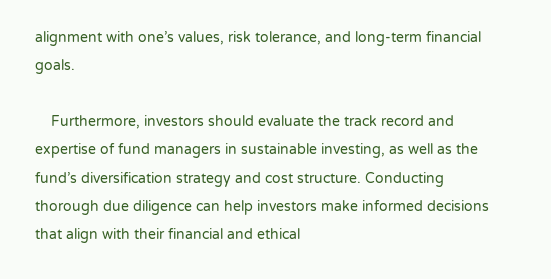alignment with one’s values, risk tolerance, and long-term financial goals.

    Furthermore, investors should evaluate the track record and expertise of fund managers in sustainable investing, as well as the fund’s diversification strategy and cost structure. Conducting thorough due diligence can help investors make informed decisions that align with their financial and ethical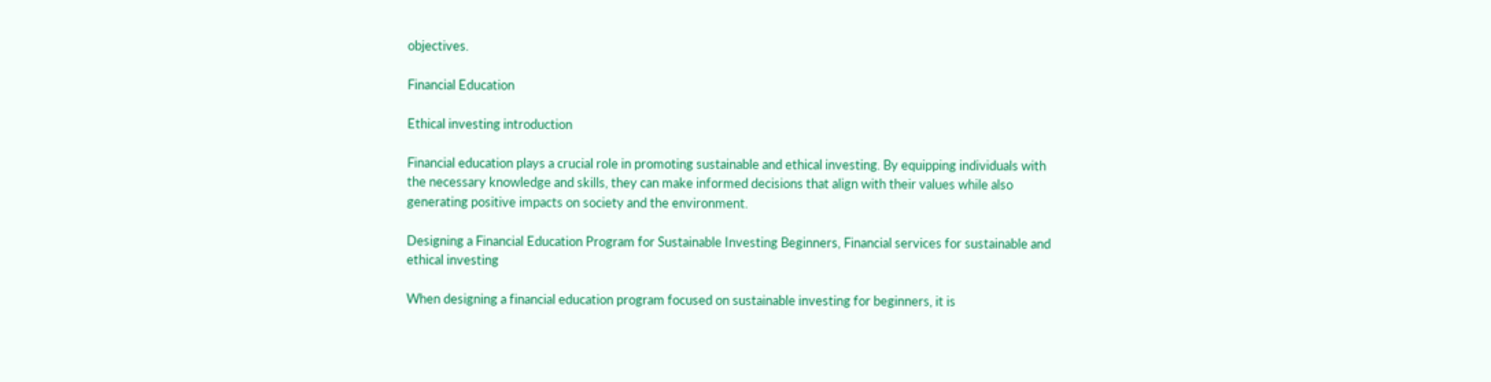objectives.

Financial Education

Ethical investing introduction

Financial education plays a crucial role in promoting sustainable and ethical investing. By equipping individuals with the necessary knowledge and skills, they can make informed decisions that align with their values while also generating positive impacts on society and the environment.

Designing a Financial Education Program for Sustainable Investing Beginners, Financial services for sustainable and ethical investing

When designing a financial education program focused on sustainable investing for beginners, it is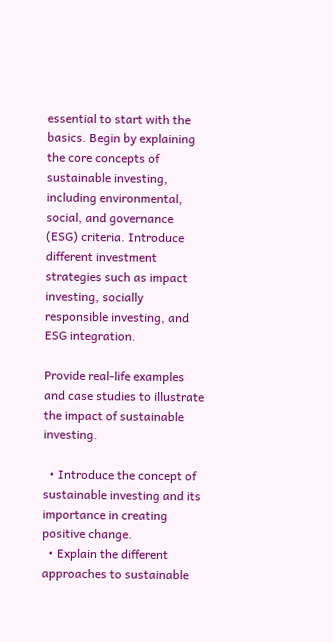essential to start with the basics. Begin by explaining the core concepts of sustainable investing, including environmental, social, and governance (ESG) criteria. Introduce different investment strategies such as impact investing, socially responsible investing, and ESG integration.

Provide real-life examples and case studies to illustrate the impact of sustainable investing.

  • Introduce the concept of sustainable investing and its importance in creating positive change.
  • Explain the different approaches to sustainable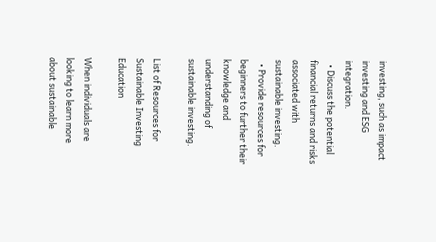investing, such as impact investing and ESG integration.
  • Discuss the potential financial returns and risks associated with sustainable investing.
  • Provide resources for beginners to further their knowledge and understanding of sustainable investing.

List of Resources for Sustainable Investing Education

When individuals are looking to learn more about sustainable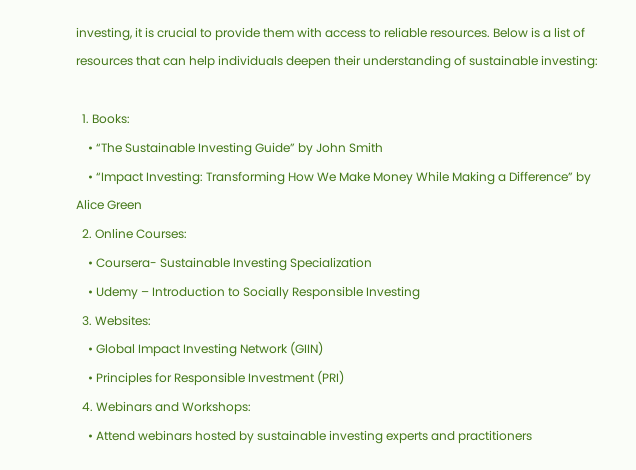investing, it is crucial to provide them with access to reliable resources. Below is a list of resources that can help individuals deepen their understanding of sustainable investing:

  1. Books:
    • “The Sustainable Investing Guide” by John Smith
    • “Impact Investing: Transforming How We Make Money While Making a Difference” by Alice Green
  2. Online Courses:
    • Coursera- Sustainable Investing Specialization
    • Udemy – Introduction to Socially Responsible Investing
  3. Websites:
    • Global Impact Investing Network (GIIN)
    • Principles for Responsible Investment (PRI)
  4. Webinars and Workshops:
    • Attend webinars hosted by sustainable investing experts and practitioners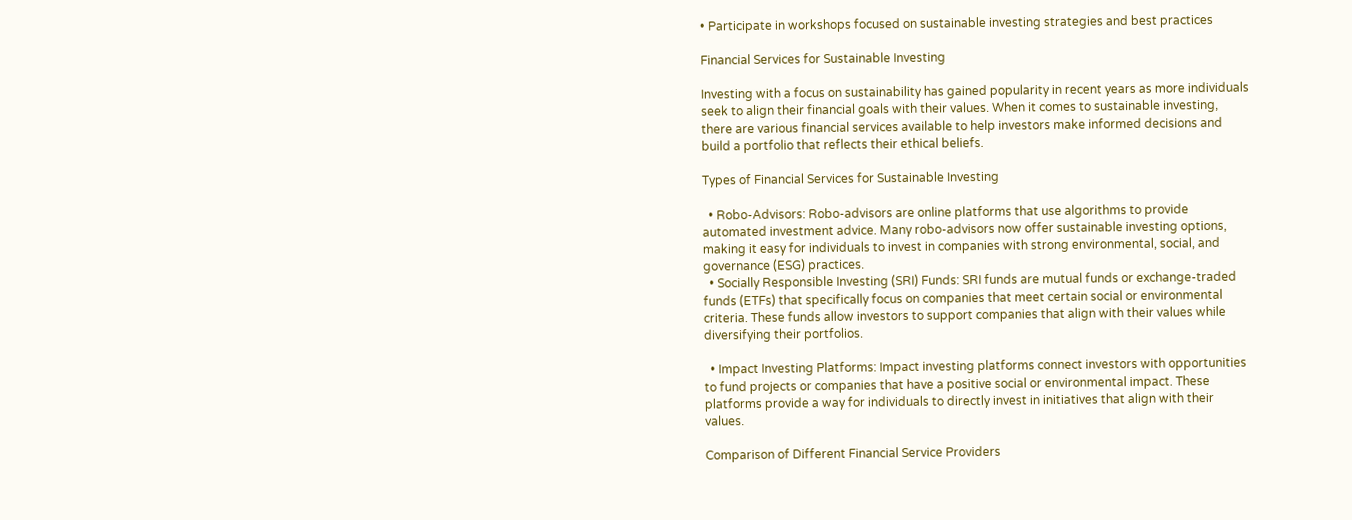• Participate in workshops focused on sustainable investing strategies and best practices

Financial Services for Sustainable Investing

Investing with a focus on sustainability has gained popularity in recent years as more individuals seek to align their financial goals with their values. When it comes to sustainable investing, there are various financial services available to help investors make informed decisions and build a portfolio that reflects their ethical beliefs.

Types of Financial Services for Sustainable Investing

  • Robo-Advisors: Robo-advisors are online platforms that use algorithms to provide automated investment advice. Many robo-advisors now offer sustainable investing options, making it easy for individuals to invest in companies with strong environmental, social, and governance (ESG) practices.
  • Socially Responsible Investing (SRI) Funds: SRI funds are mutual funds or exchange-traded funds (ETFs) that specifically focus on companies that meet certain social or environmental criteria. These funds allow investors to support companies that align with their values while diversifying their portfolios.

  • Impact Investing Platforms: Impact investing platforms connect investors with opportunities to fund projects or companies that have a positive social or environmental impact. These platforms provide a way for individuals to directly invest in initiatives that align with their values.

Comparison of Different Financial Service Providers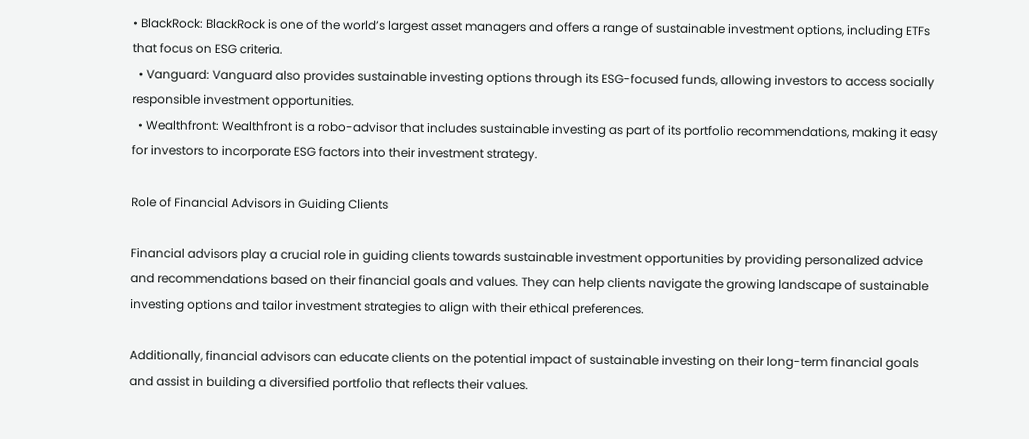• BlackRock: BlackRock is one of the world’s largest asset managers and offers a range of sustainable investment options, including ETFs that focus on ESG criteria.
  • Vanguard: Vanguard also provides sustainable investing options through its ESG-focused funds, allowing investors to access socially responsible investment opportunities.
  • Wealthfront: Wealthfront is a robo-advisor that includes sustainable investing as part of its portfolio recommendations, making it easy for investors to incorporate ESG factors into their investment strategy.

Role of Financial Advisors in Guiding Clients

Financial advisors play a crucial role in guiding clients towards sustainable investment opportunities by providing personalized advice and recommendations based on their financial goals and values. They can help clients navigate the growing landscape of sustainable investing options and tailor investment strategies to align with their ethical preferences.

Additionally, financial advisors can educate clients on the potential impact of sustainable investing on their long-term financial goals and assist in building a diversified portfolio that reflects their values.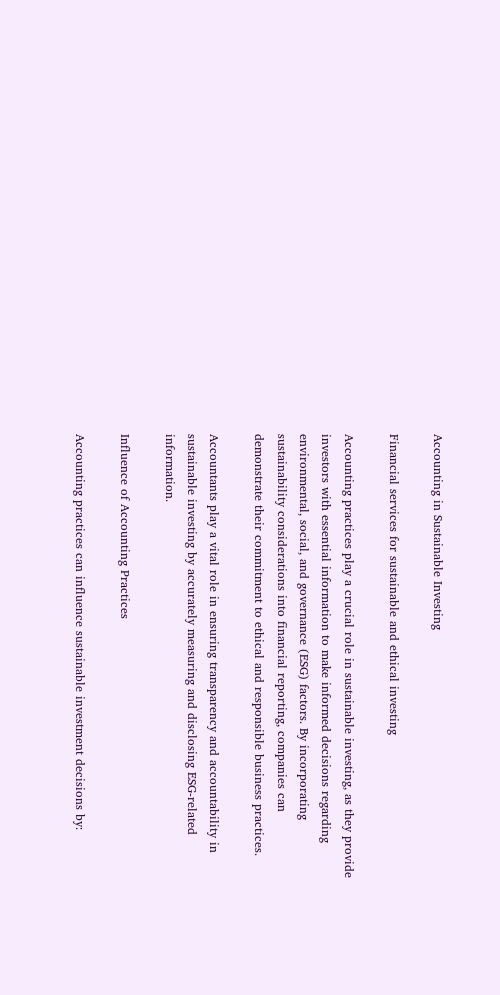Accounting in Sustainable Investing

Financial services for sustainable and ethical investing

Accounting practices play a crucial role in sustainable investing, as they provide investors with essential information to make informed decisions regarding environmental, social, and governance (ESG) factors. By incorporating sustainability considerations into financial reporting, companies can demonstrate their commitment to ethical and responsible business practices.

Accountants play a vital role in ensuring transparency and accountability in sustainable investing by accurately measuring and disclosing ESG-related information.

Influence of Accounting Practices

Accounting practices can influence sustainable investment decisions by: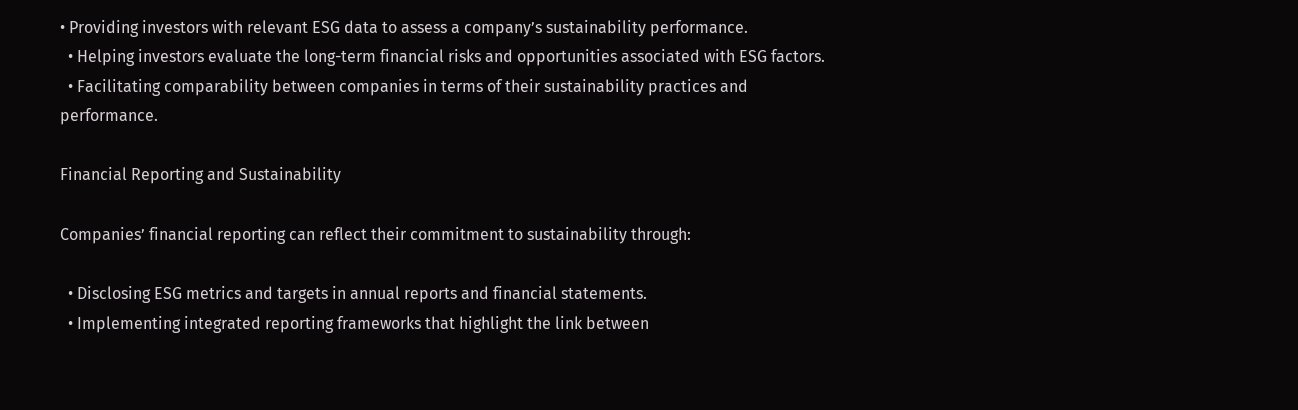• Providing investors with relevant ESG data to assess a company’s sustainability performance.
  • Helping investors evaluate the long-term financial risks and opportunities associated with ESG factors.
  • Facilitating comparability between companies in terms of their sustainability practices and performance.

Financial Reporting and Sustainability

Companies’ financial reporting can reflect their commitment to sustainability through:

  • Disclosing ESG metrics and targets in annual reports and financial statements.
  • Implementing integrated reporting frameworks that highlight the link between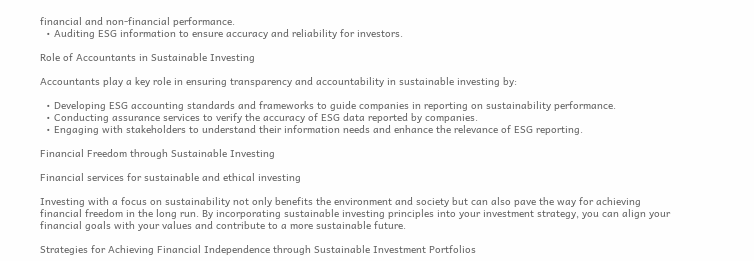financial and non-financial performance.
  • Auditing ESG information to ensure accuracy and reliability for investors.

Role of Accountants in Sustainable Investing

Accountants play a key role in ensuring transparency and accountability in sustainable investing by:

  • Developing ESG accounting standards and frameworks to guide companies in reporting on sustainability performance.
  • Conducting assurance services to verify the accuracy of ESG data reported by companies.
  • Engaging with stakeholders to understand their information needs and enhance the relevance of ESG reporting.

Financial Freedom through Sustainable Investing

Financial services for sustainable and ethical investing

Investing with a focus on sustainability not only benefits the environment and society but can also pave the way for achieving financial freedom in the long run. By incorporating sustainable investing principles into your investment strategy, you can align your financial goals with your values and contribute to a more sustainable future.

Strategies for Achieving Financial Independence through Sustainable Investment Portfolios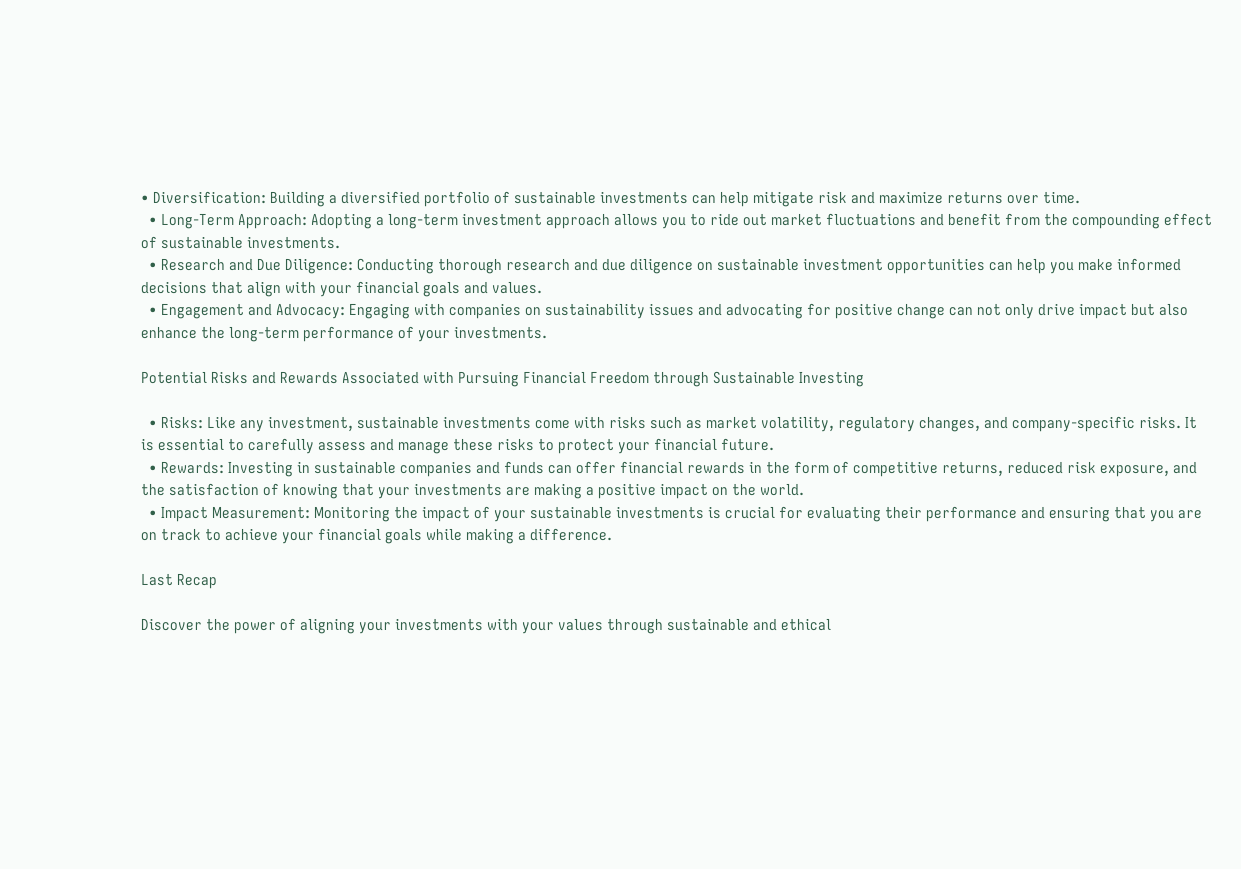• Diversification: Building a diversified portfolio of sustainable investments can help mitigate risk and maximize returns over time.
  • Long-Term Approach: Adopting a long-term investment approach allows you to ride out market fluctuations and benefit from the compounding effect of sustainable investments.
  • Research and Due Diligence: Conducting thorough research and due diligence on sustainable investment opportunities can help you make informed decisions that align with your financial goals and values.
  • Engagement and Advocacy: Engaging with companies on sustainability issues and advocating for positive change can not only drive impact but also enhance the long-term performance of your investments.

Potential Risks and Rewards Associated with Pursuing Financial Freedom through Sustainable Investing

  • Risks: Like any investment, sustainable investments come with risks such as market volatility, regulatory changes, and company-specific risks. It is essential to carefully assess and manage these risks to protect your financial future.
  • Rewards: Investing in sustainable companies and funds can offer financial rewards in the form of competitive returns, reduced risk exposure, and the satisfaction of knowing that your investments are making a positive impact on the world.
  • Impact Measurement: Monitoring the impact of your sustainable investments is crucial for evaluating their performance and ensuring that you are on track to achieve your financial goals while making a difference.

Last Recap

Discover the power of aligning your investments with your values through sustainable and ethical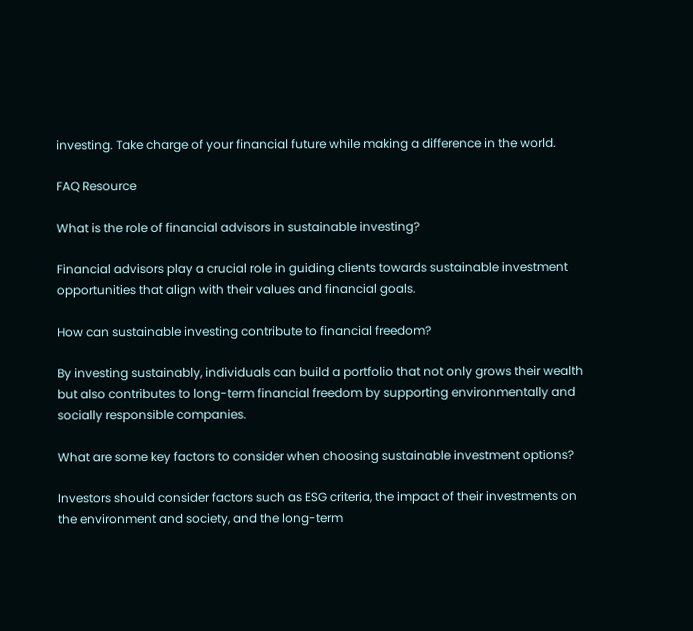investing. Take charge of your financial future while making a difference in the world.

FAQ Resource

What is the role of financial advisors in sustainable investing?

Financial advisors play a crucial role in guiding clients towards sustainable investment opportunities that align with their values and financial goals.

How can sustainable investing contribute to financial freedom?

By investing sustainably, individuals can build a portfolio that not only grows their wealth but also contributes to long-term financial freedom by supporting environmentally and socially responsible companies.

What are some key factors to consider when choosing sustainable investment options?

Investors should consider factors such as ESG criteria, the impact of their investments on the environment and society, and the long-term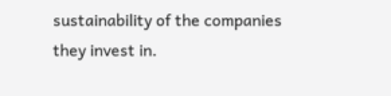sustainability of the companies they invest in.